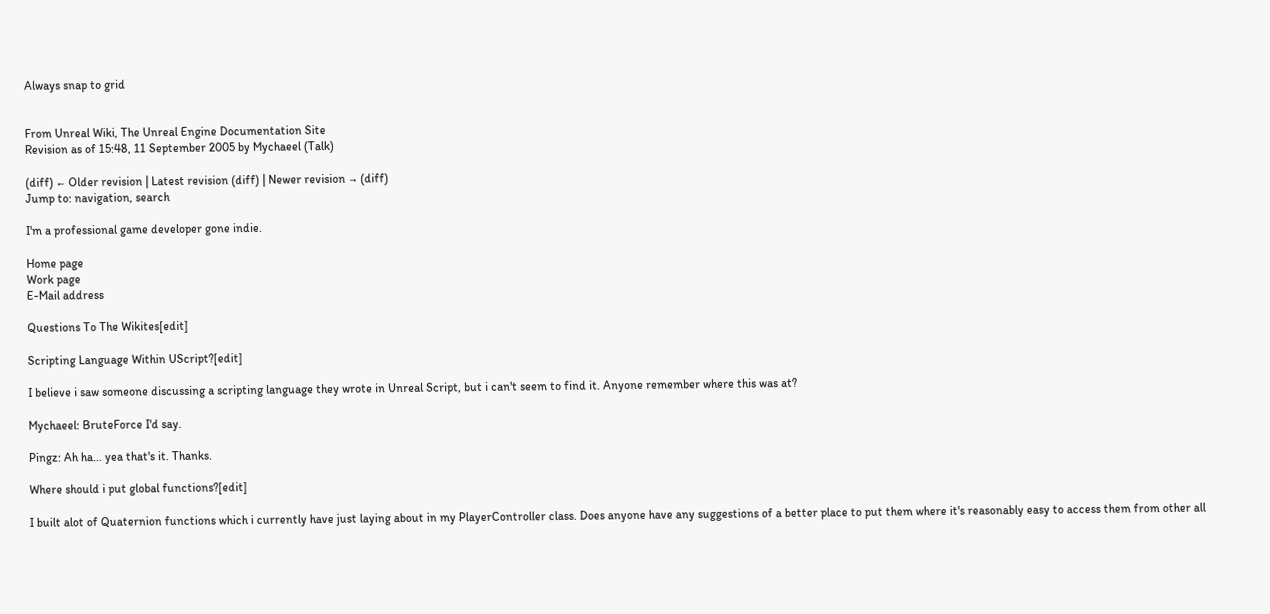Always snap to grid


From Unreal Wiki, The Unreal Engine Documentation Site
Revision as of 15:48, 11 September 2005 by Mychaeel (Talk)

(diff) ← Older revision | Latest revision (diff) | Newer revision → (diff)
Jump to: navigation, search

I'm a professional game developer gone indie.

Home page
Work page
E-Mail address

Questions To The Wikites[edit]

Scripting Language Within UScript?[edit]

I believe i saw someone discussing a scripting language they wrote in Unreal Script, but i can't seem to find it. Anyone remember where this was at?

Mychaeel: BruteForce I'd say.

Pingz: Ah ha... yea that's it. Thanks.

Where should i put global functions?[edit]

I built alot of Quaternion functions which i currently have just laying about in my PlayerController class. Does anyone have any suggestions of a better place to put them where it's reasonably easy to access them from other all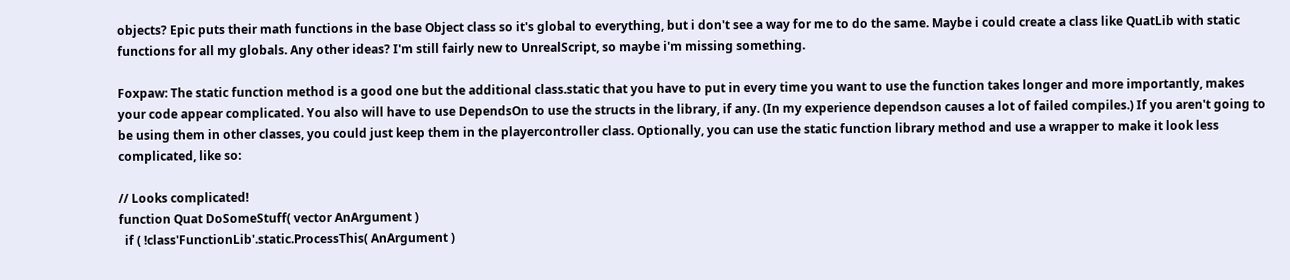objects? Epic puts their math functions in the base Object class so it's global to everything, but i don't see a way for me to do the same. Maybe i could create a class like QuatLib with static functions for all my globals. Any other ideas? I'm still fairly new to UnrealScript, so maybe i'm missing something.

Foxpaw: The static function method is a good one but the additional class.static that you have to put in every time you want to use the function takes longer and more importantly, makes your code appear complicated. You also will have to use DependsOn to use the structs in the library, if any. (In my experience dependson causes a lot of failed compiles.) If you aren't going to be using them in other classes, you could just keep them in the playercontroller class. Optionally, you can use the static function library method and use a wrapper to make it look less complicated, like so:

// Looks complicated!
function Quat DoSomeStuff( vector AnArgument )
  if ( !class'FunctionLib'.static.ProcessThis( AnArgument )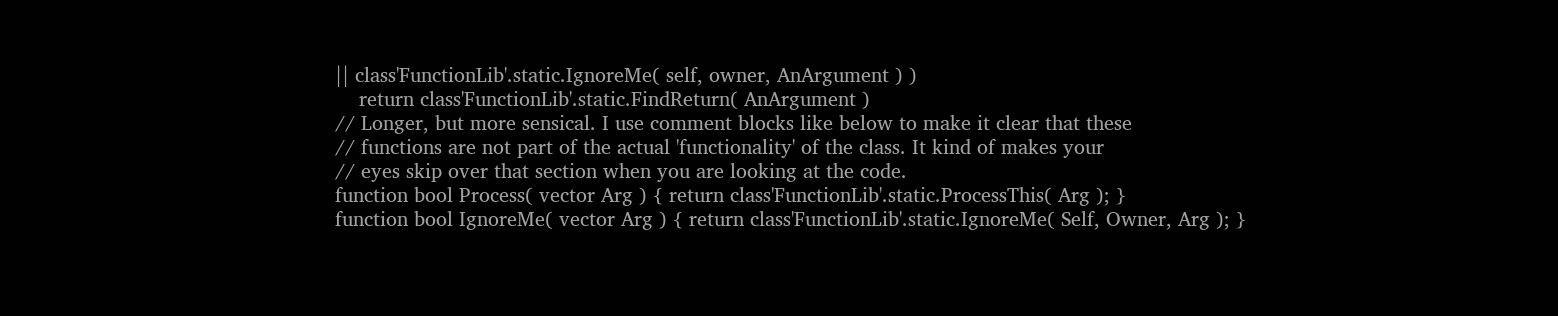|| class'FunctionLib'.static.IgnoreMe( self, owner, AnArgument ) )
    return class'FunctionLib'.static.FindReturn( AnArgument )
// Longer, but more sensical. I use comment blocks like below to make it clear that these
// functions are not part of the actual 'functionality' of the class. It kind of makes your
// eyes skip over that section when you are looking at the code.
function bool Process( vector Arg ) { return class'FunctionLib'.static.ProcessThis( Arg ); }
function bool IgnoreMe( vector Arg ) { return class'FunctionLib'.static.IgnoreMe( Self, Owner, Arg ); }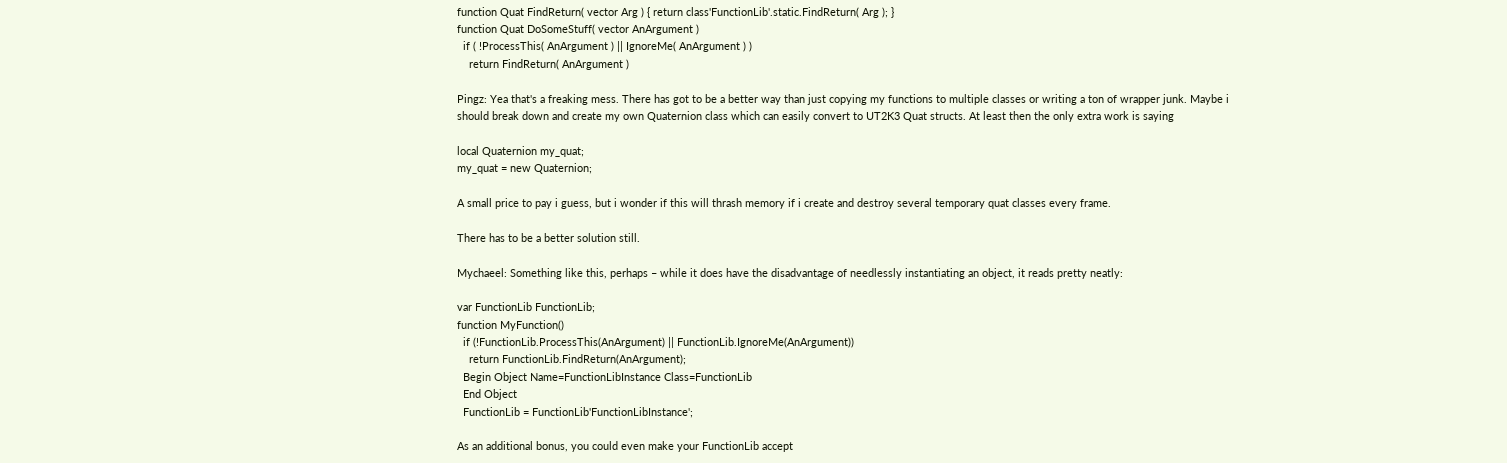function Quat FindReturn( vector Arg ) { return class'FunctionLib'.static.FindReturn( Arg ); }
function Quat DoSomeStuff( vector AnArgument )
  if ( !ProcessThis( AnArgument ) || IgnoreMe( AnArgument ) )
    return FindReturn( AnArgument )

Pingz: Yea that's a freaking mess. There has got to be a better way than just copying my functions to multiple classes or writing a ton of wrapper junk. Maybe i should break down and create my own Quaternion class which can easily convert to UT2K3 Quat structs. At least then the only extra work is saying

local Quaternion my_quat;
my_quat = new Quaternion;

A small price to pay i guess, but i wonder if this will thrash memory if i create and destroy several temporary quat classes every frame.

There has to be a better solution still.

Mychaeel: Something like this, perhaps – while it does have the disadvantage of needlessly instantiating an object, it reads pretty neatly:

var FunctionLib FunctionLib;
function MyFunction()
  if (!FunctionLib.ProcessThis(AnArgument) || FunctionLib.IgnoreMe(AnArgument))
    return FunctionLib.FindReturn(AnArgument);
  Begin Object Name=FunctionLibInstance Class=FunctionLib
  End Object
  FunctionLib = FunctionLib'FunctionLibInstance';

As an additional bonus, you could even make your FunctionLib accept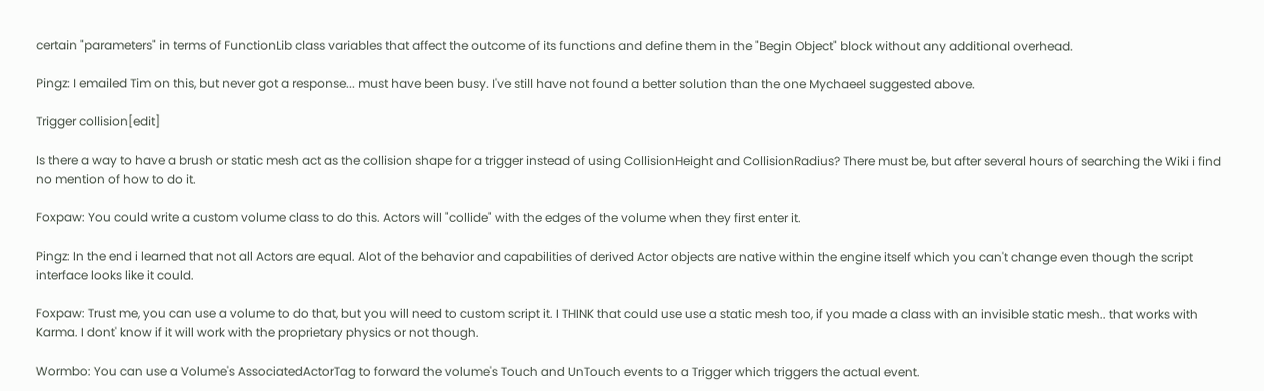certain "parameters" in terms of FunctionLib class variables that affect the outcome of its functions and define them in the "Begin Object" block without any additional overhead.

Pingz: I emailed Tim on this, but never got a response... must have been busy. I've still have not found a better solution than the one Mychaeel suggested above.

Trigger collision[edit]

Is there a way to have a brush or static mesh act as the collision shape for a trigger instead of using CollisionHeight and CollisionRadius? There must be, but after several hours of searching the Wiki i find no mention of how to do it.

Foxpaw: You could write a custom volume class to do this. Actors will "collide" with the edges of the volume when they first enter it.

Pingz: In the end i learned that not all Actors are equal. Alot of the behavior and capabilities of derived Actor objects are native within the engine itself which you can't change even though the script interface looks like it could.

Foxpaw: Trust me, you can use a volume to do that, but you will need to custom script it. I THINK that could use use a static mesh too, if you made a class with an invisible static mesh.. that works with Karma. I dont' know if it will work with the proprietary physics or not though.

Wormbo: You can use a Volume's AssociatedActorTag to forward the volume's Touch and UnTouch events to a Trigger which triggers the actual event.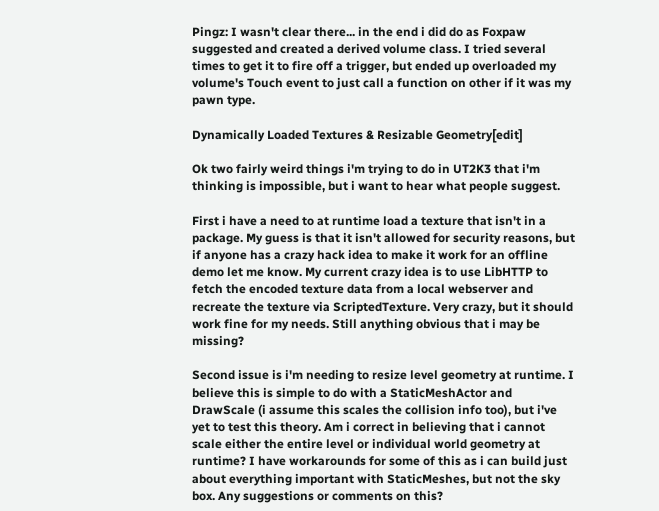Pingz: I wasn't clear there... in the end i did do as Foxpaw suggested and created a derived volume class. I tried several times to get it to fire off a trigger, but ended up overloaded my volume's Touch event to just call a function on other if it was my pawn type.

Dynamically Loaded Textures & Resizable Geometry[edit]

Ok two fairly weird things i'm trying to do in UT2K3 that i'm thinking is impossible, but i want to hear what people suggest.

First i have a need to at runtime load a texture that isn't in a package. My guess is that it isn't allowed for security reasons, but if anyone has a crazy hack idea to make it work for an offline demo let me know. My current crazy idea is to use LibHTTP to fetch the encoded texture data from a local webserver and recreate the texture via ScriptedTexture. Very crazy, but it should work fine for my needs. Still anything obvious that i may be missing?

Second issue is i'm needing to resize level geometry at runtime. I believe this is simple to do with a StaticMeshActor and DrawScale (i assume this scales the collision info too), but i've yet to test this theory. Am i correct in believing that i cannot scale either the entire level or individual world geometry at runtime? I have workarounds for some of this as i can build just about everything important with StaticMeshes, but not the sky box. Any suggestions or comments on this?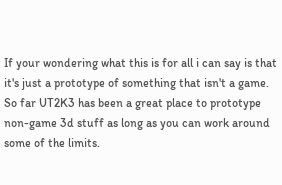If your wondering what this is for all i can say is that it's just a prototype of something that isn't a game. So far UT2K3 has been a great place to prototype non-game 3d stuff as long as you can work around some of the limits.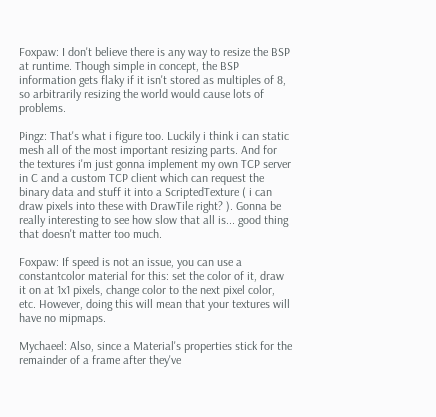Foxpaw: I don't believe there is any way to resize the BSP at runtime. Though simple in concept, the BSP information gets flaky if it isn't stored as multiples of 8, so arbitrarily resizing the world would cause lots of problems.

Pingz: That's what i figure too. Luckily i think i can static mesh all of the most important resizing parts. And for the textures i'm just gonna implement my own TCP server in C and a custom TCP client which can request the binary data and stuff it into a ScriptedTexture ( i can draw pixels into these with DrawTile right? ). Gonna be really interesting to see how slow that all is... good thing that doesn't matter too much.

Foxpaw: If speed is not an issue, you can use a constantcolor material for this: set the color of it, draw it on at 1x1 pixels, change color to the next pixel color, etc. However, doing this will mean that your textures will have no mipmaps.

Mychaeel: Also, since a Material's properties stick for the remainder of a frame after they've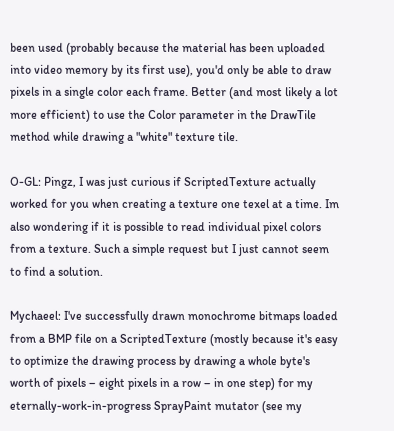been used (probably because the material has been uploaded into video memory by its first use), you'd only be able to draw pixels in a single color each frame. Better (and most likely a lot more efficient) to use the Color parameter in the DrawTile method while drawing a "white" texture tile.

O-GL: Pingz, I was just curious if ScriptedTexture actually worked for you when creating a texture one texel at a time. Im also wondering if it is possible to read individual pixel colors from a texture. Such a simple request but I just cannot seem to find a solution.

Mychaeel: I've successfully drawn monochrome bitmaps loaded from a BMP file on a ScriptedTexture (mostly because it's easy to optimize the drawing process by drawing a whole byte's worth of pixels – eight pixels in a row – in one step) for my eternally-work-in-progress SprayPaint mutator (see my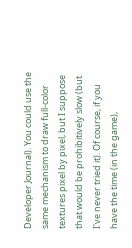Developer Journal). You could use the same mechanism to draw full-color textures pixel by pixel, but I suppose that would be prohibitively slow (but I've never tried it). Of course, if you have the time (in the game),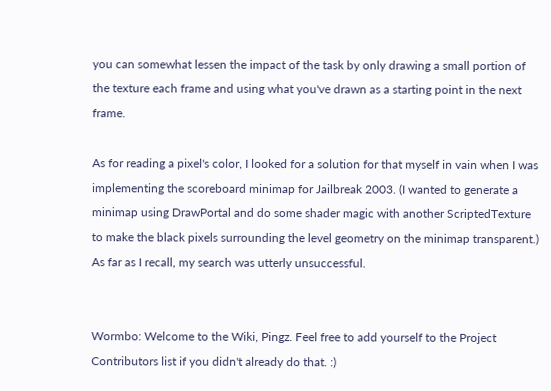you can somewhat lessen the impact of the task by only drawing a small portion of the texture each frame and using what you've drawn as a starting point in the next frame.

As for reading a pixel's color, I looked for a solution for that myself in vain when I was implementing the scoreboard minimap for Jailbreak 2003. (I wanted to generate a minimap using DrawPortal and do some shader magic with another ScriptedTexture to make the black pixels surrounding the level geometry on the minimap transparent.) As far as I recall, my search was utterly unsuccessful.


Wormbo: Welcome to the Wiki, Pingz. Feel free to add yourself to the Project Contributors list if you didn't already do that. :)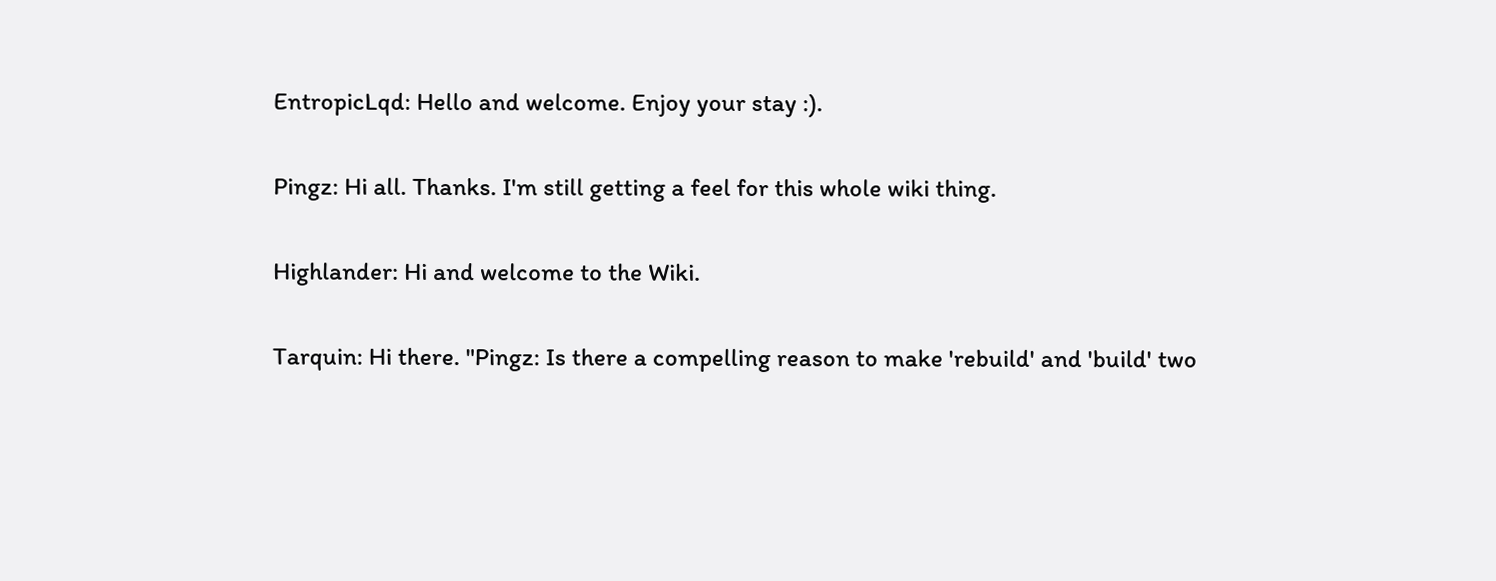EntropicLqd: Hello and welcome. Enjoy your stay :).

Pingz: Hi all. Thanks. I'm still getting a feel for this whole wiki thing.

Highlander: Hi and welcome to the Wiki.

Tarquin: Hi there. "Pingz: Is there a compelling reason to make 'rebuild' and 'build' two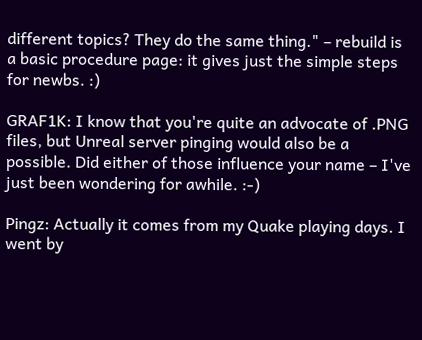different topics? They do the same thing." – rebuild is a basic procedure page: it gives just the simple steps for newbs. :)

GRAF1K: I know that you're quite an advocate of .PNG files, but Unreal server pinging would also be a possible. Did either of those influence your name – I've just been wondering for awhile. :-)

Pingz: Actually it comes from my Quake playing days. I went by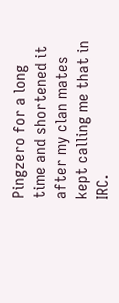Pingzero for a long time and shortened it after my clan mates kept calling me that in IRC.